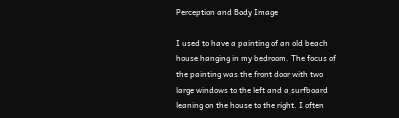Perception and Body Image

I used to have a painting of an old beach house hanging in my bedroom. The focus of the painting was the front door with two large windows to the left and a surfboard leaning on the house to the right. I often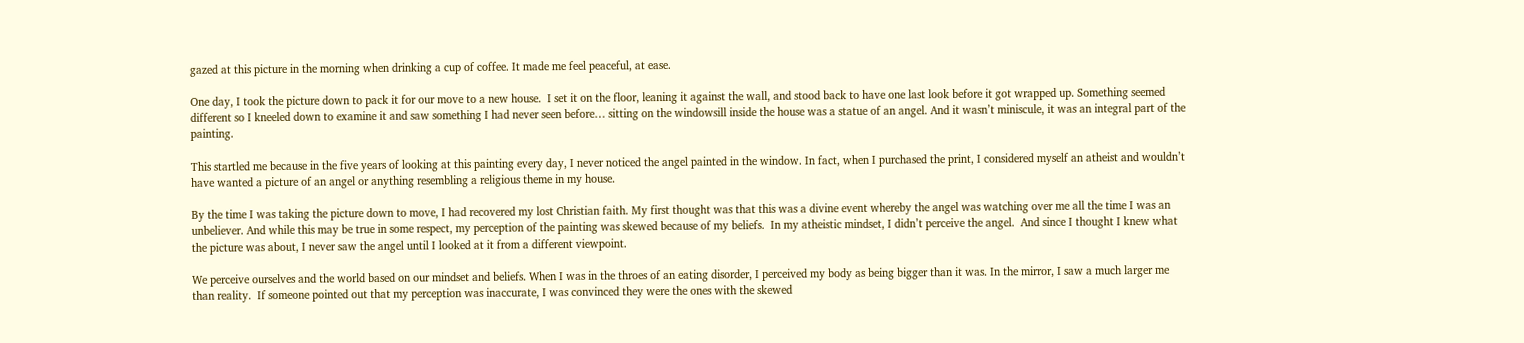gazed at this picture in the morning when drinking a cup of coffee. It made me feel peaceful, at ease.

One day, I took the picture down to pack it for our move to a new house.  I set it on the floor, leaning it against the wall, and stood back to have one last look before it got wrapped up. Something seemed different so I kneeled down to examine it and saw something I had never seen before… sitting on the windowsill inside the house was a statue of an angel. And it wasn’t miniscule, it was an integral part of the painting.

This startled me because in the five years of looking at this painting every day, I never noticed the angel painted in the window. In fact, when I purchased the print, I considered myself an atheist and wouldn’t have wanted a picture of an angel or anything resembling a religious theme in my house.

By the time I was taking the picture down to move, I had recovered my lost Christian faith. My first thought was that this was a divine event whereby the angel was watching over me all the time I was an unbeliever. And while this may be true in some respect, my perception of the painting was skewed because of my beliefs.  In my atheistic mindset, I didn’t perceive the angel.  And since I thought I knew what the picture was about, I never saw the angel until I looked at it from a different viewpoint.

We perceive ourselves and the world based on our mindset and beliefs. When I was in the throes of an eating disorder, I perceived my body as being bigger than it was. In the mirror, I saw a much larger me than reality.  If someone pointed out that my perception was inaccurate, I was convinced they were the ones with the skewed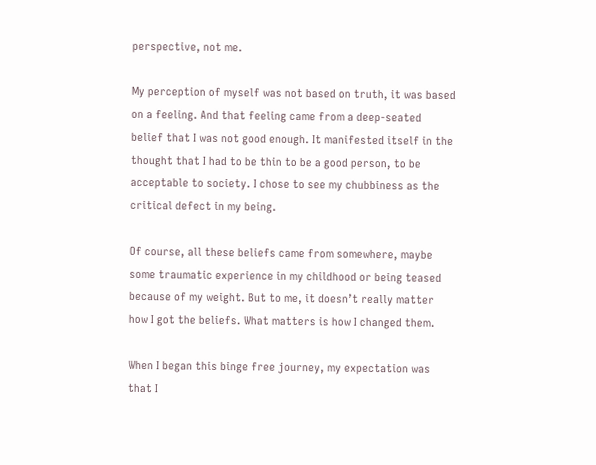perspective, not me.

My perception of myself was not based on truth, it was based on a feeling. And that feeling came from a deep-seated belief that I was not good enough. It manifested itself in the thought that I had to be thin to be a good person, to be acceptable to society. I chose to see my chubbiness as the critical defect in my being.

Of course, all these beliefs came from somewhere, maybe some traumatic experience in my childhood or being teased because of my weight. But to me, it doesn’t really matter how I got the beliefs. What matters is how I changed them.

When I began this binge free journey, my expectation was that I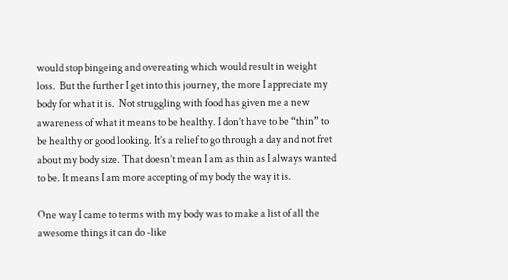would stop bingeing and overeating which would result in weight loss.  But the further I get into this journey, the more I appreciate my body for what it is.  Not struggling with food has given me a new awareness of what it means to be healthy. I don’t have to be “thin” to be healthy or good looking. It’s a relief to go through a day and not fret about my body size. That doesn’t mean I am as thin as I always wanted to be. It means I am more accepting of my body the way it is.

One way I came to terms with my body was to make a list of all the awesome things it can do -like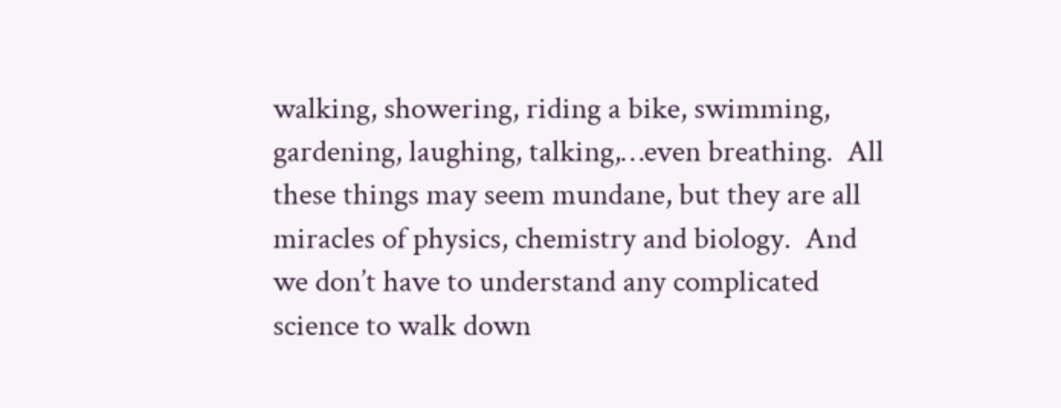walking, showering, riding a bike, swimming, gardening, laughing, talking,…even breathing.  All these things may seem mundane, but they are all miracles of physics, chemistry and biology.  And we don’t have to understand any complicated science to walk down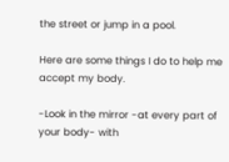the street or jump in a pool.

Here are some things I do to help me accept my body.

-Look in the mirror -at every part of your body- with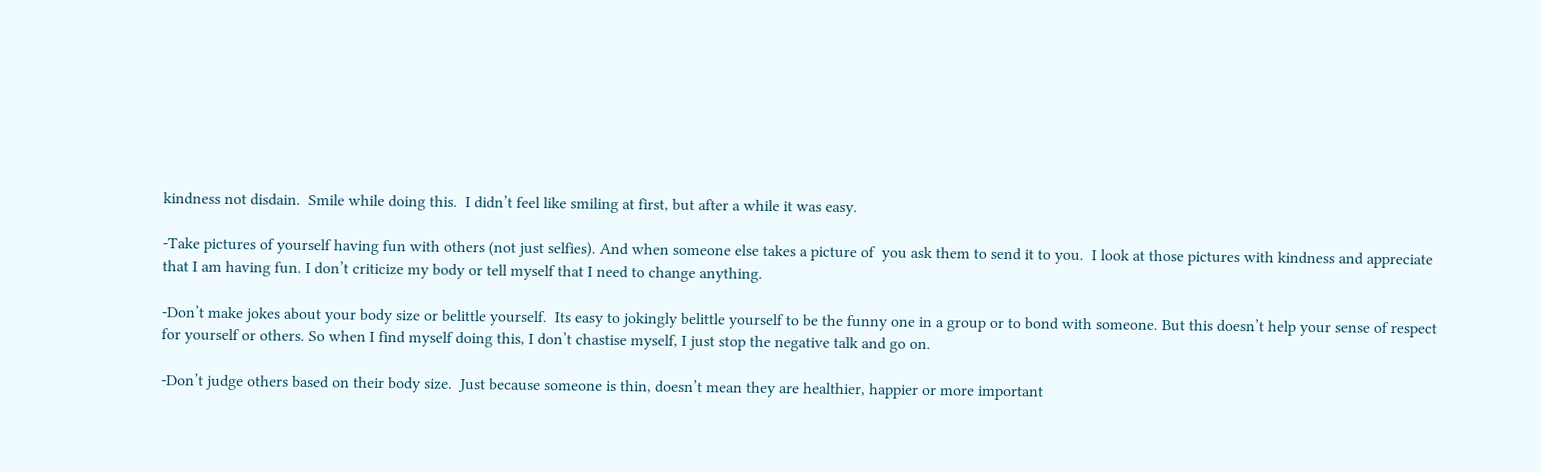kindness not disdain.  Smile while doing this.  I didn’t feel like smiling at first, but after a while it was easy.

-Take pictures of yourself having fun with others (not just selfies). And when someone else takes a picture of  you ask them to send it to you.  I look at those pictures with kindness and appreciate that I am having fun. I don’t criticize my body or tell myself that I need to change anything.

-Don’t make jokes about your body size or belittle yourself.  Its easy to jokingly belittle yourself to be the funny one in a group or to bond with someone. But this doesn’t help your sense of respect for yourself or others. So when I find myself doing this, I don’t chastise myself, I just stop the negative talk and go on.

-Don’t judge others based on their body size.  Just because someone is thin, doesn’t mean they are healthier, happier or more important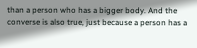than a person who has a bigger body. And the converse is also true, just because a person has a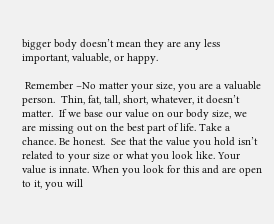bigger body doesn’t mean they are any less important, valuable, or happy.

 Remember –No matter your size, you are a valuable person.  Thin, fat, tall, short, whatever, it doesn’t matter.  If we base our value on our body size, we are missing out on the best part of life. Take a chance. Be honest.  See that the value you hold isn’t related to your size or what you look like. Your value is innate. When you look for this and are open to it, you will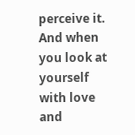perceive it. And when you look at yourself with love and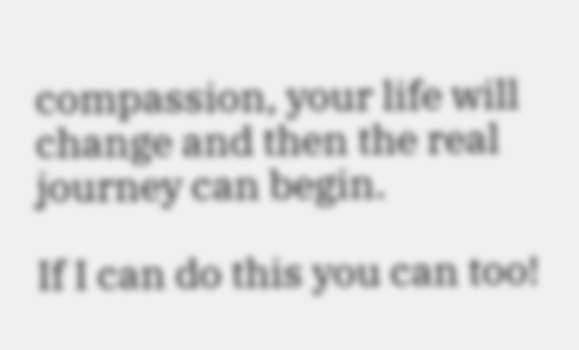compassion, your life will change and then the real journey can begin.

If I can do this you can too!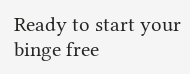Ready to start your binge free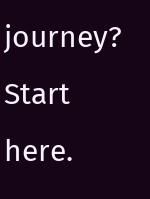journey?  Start here.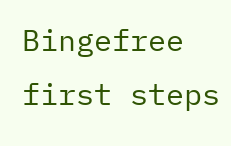Bingefree first steps